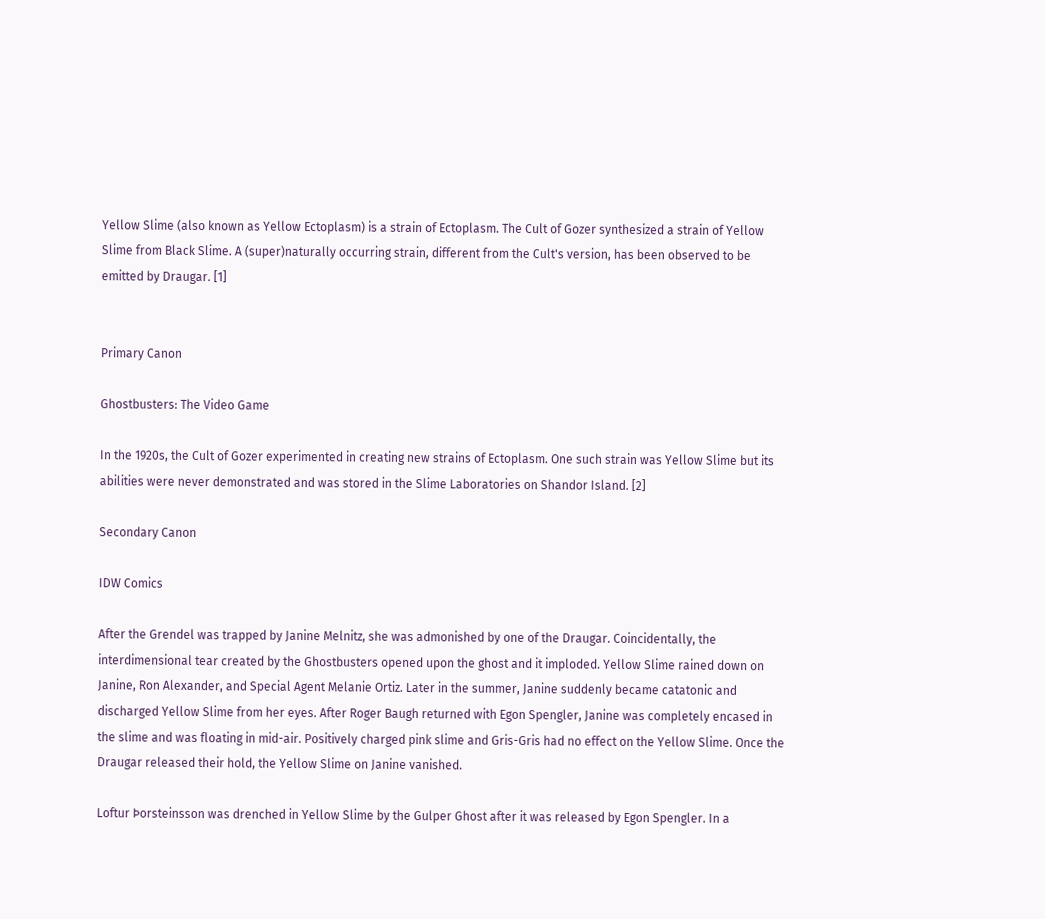Yellow Slime (also known as Yellow Ectoplasm) is a strain of Ectoplasm. The Cult of Gozer synthesized a strain of Yellow Slime from Black Slime. A (super)naturally occurring strain, different from the Cult's version, has been observed to be emitted by Draugar. [1]


Primary Canon

Ghostbusters: The Video Game

In the 1920s, the Cult of Gozer experimented in creating new strains of Ectoplasm. One such strain was Yellow Slime but its abilities were never demonstrated and was stored in the Slime Laboratories on Shandor Island. [2]

Secondary Canon

IDW Comics

After the Grendel was trapped by Janine Melnitz, she was admonished by one of the Draugar. Coincidentally, the interdimensional tear created by the Ghostbusters opened upon the ghost and it imploded. Yellow Slime rained down on Janine, Ron Alexander, and Special Agent Melanie Ortiz. Later in the summer, Janine suddenly became catatonic and discharged Yellow Slime from her eyes. After Roger Baugh returned with Egon Spengler, Janine was completely encased in the slime and was floating in mid-air. Positively charged pink slime and Gris-Gris had no effect on the Yellow Slime. Once the Draugar released their hold, the Yellow Slime on Janine vanished.

Loftur Þorsteinsson was drenched in Yellow Slime by the Gulper Ghost after it was released by Egon Spengler. In a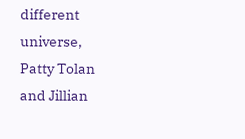different universe, Patty Tolan and Jillian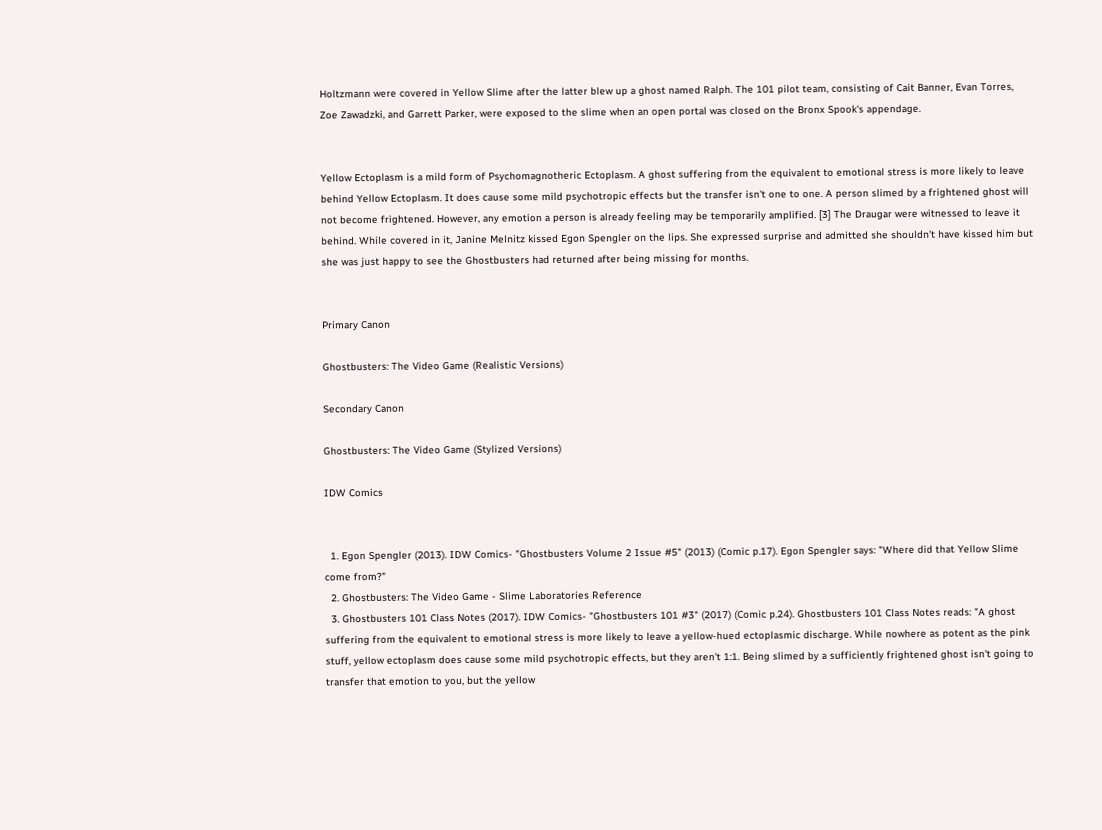Holtzmann were covered in Yellow Slime after the latter blew up a ghost named Ralph. The 101 pilot team, consisting of Cait Banner, Evan Torres, Zoe Zawadzki, and Garrett Parker, were exposed to the slime when an open portal was closed on the Bronx Spook's appendage.


Yellow Ectoplasm is a mild form of Psychomagnotheric Ectoplasm. A ghost suffering from the equivalent to emotional stress is more likely to leave behind Yellow Ectoplasm. It does cause some mild psychotropic effects but the transfer isn't one to one. A person slimed by a frightened ghost will not become frightened. However, any emotion a person is already feeling may be temporarily amplified. [3] The Draugar were witnessed to leave it behind. While covered in it, Janine Melnitz kissed Egon Spengler on the lips. She expressed surprise and admitted she shouldn't have kissed him but she was just happy to see the Ghostbusters had returned after being missing for months.


Primary Canon

Ghostbusters: The Video Game (Realistic Versions)

Secondary Canon

Ghostbusters: The Video Game (Stylized Versions)

IDW Comics


  1. Egon Spengler (2013). IDW Comics- "Ghostbusters Volume 2 Issue #5" (2013) (Comic p.17). Egon Spengler says: "Where did that Yellow Slime come from?"
  2. Ghostbusters: The Video Game - Slime Laboratories Reference
  3. Ghostbusters 101 Class Notes (2017). IDW Comics- "Ghostbusters 101 #3" (2017) (Comic p.24). Ghostbusters 101 Class Notes reads: "A ghost suffering from the equivalent to emotional stress is more likely to leave a yellow-hued ectoplasmic discharge. While nowhere as potent as the pink stuff, yellow ectoplasm does cause some mild psychotropic effects, but they aren't 1:1. Being slimed by a sufficiently frightened ghost isn't going to transfer that emotion to you, but the yellow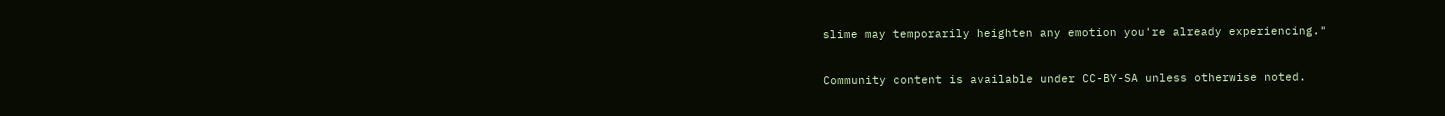slime may temporarily heighten any emotion you're already experiencing."


Community content is available under CC-BY-SA unless otherwise noted.